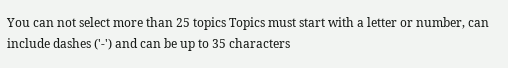You can not select more than 25 topics Topics must start with a letter or number, can include dashes ('-') and can be up to 35 characters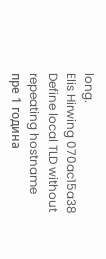long.
Elis Hirwing 070ac15a38
Define local TLD without repeating hostname
пре 1 година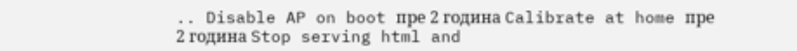.. Disable AP on boot пре 2 година Calibrate at home пре 2 година Stop serving html and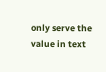only serve the value in text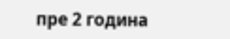пре 2 година